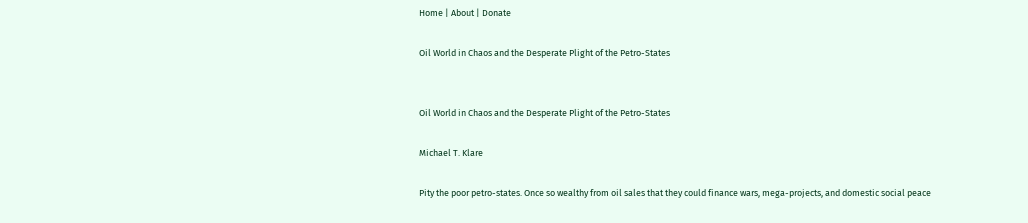Home | About | Donate

Oil World in Chaos and the Desperate Plight of the Petro-States


Oil World in Chaos and the Desperate Plight of the Petro-States

Michael T. Klare

Pity the poor petro-states. Once so wealthy from oil sales that they could finance wars, mega-projects, and domestic social peace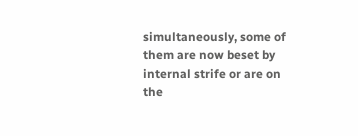simultaneously, some of them are now beset by internal strife or are on the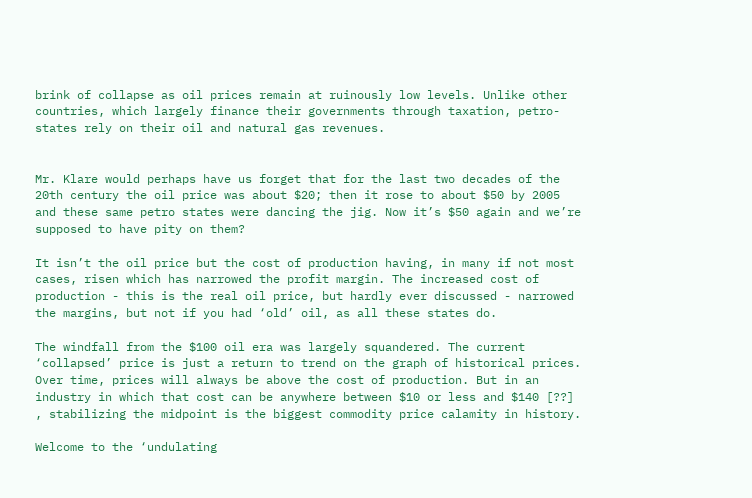brink of collapse as oil prices remain at ruinously low levels. Unlike other countries, which largely finance their governments through taxation, petro-states rely on their oil and natural gas revenues.


Mr. Klare would perhaps have us forget that for the last two decades of the 20th century the oil price was about $20; then it rose to about $50 by 2005 and these same petro states were dancing the jig. Now it’s $50 again and we’re supposed to have pity on them?

It isn’t the oil price but the cost of production having, in many if not most cases, risen which has narrowed the profit margin. The increased cost of production - this is the real oil price, but hardly ever discussed - narrowed the margins, but not if you had ‘old’ oil, as all these states do.

The windfall from the $100 oil era was largely squandered. The current ‘collapsed’ price is just a return to trend on the graph of historical prices. Over time, prices will always be above the cost of production. But in an industry in which that cost can be anywhere between $10 or less and $140 [??] , stabilizing the midpoint is the biggest commodity price calamity in history.

Welcome to the ‘undulating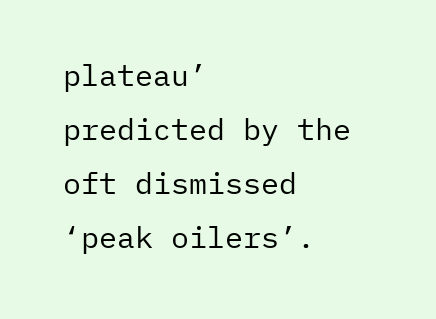plateau’ predicted by the oft dismissed ‘peak oilers’.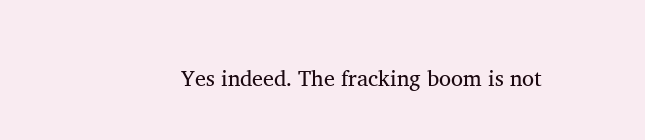Yes indeed. The fracking boom is not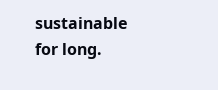sustainable for long.